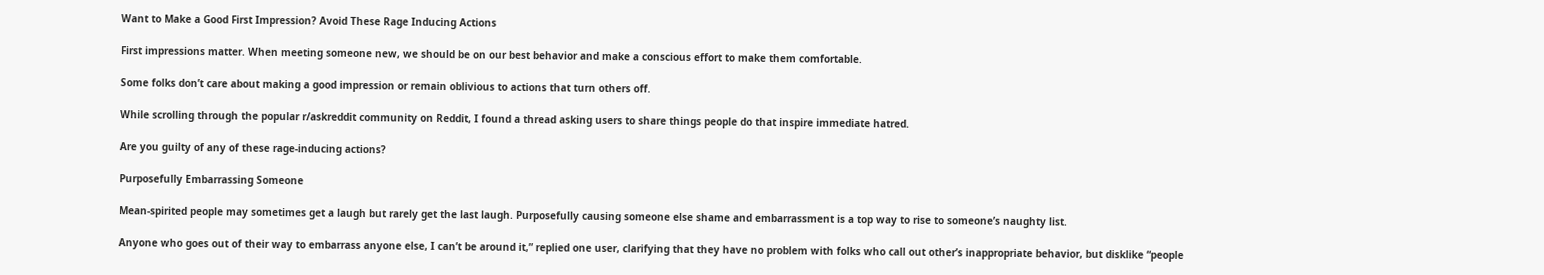Want to Make a Good First Impression? Avoid These Rage Inducing Actions

First impressions matter. When meeting someone new, we should be on our best behavior and make a conscious effort to make them comfortable.

Some folks don’t care about making a good impression or remain oblivious to actions that turn others off.

While scrolling through the popular r/askreddit community on Reddit, I found a thread asking users to share things people do that inspire immediate hatred.

Are you guilty of any of these rage-inducing actions?

Purposefully Embarrassing Someone

Mean-spirited people may sometimes get a laugh but rarely get the last laugh. Purposefully causing someone else shame and embarrassment is a top way to rise to someone’s naughty list.

Anyone who goes out of their way to embarrass anyone else, I can’t be around it,” replied one user, clarifying that they have no problem with folks who call out other’s inappropriate behavior, but disklike “people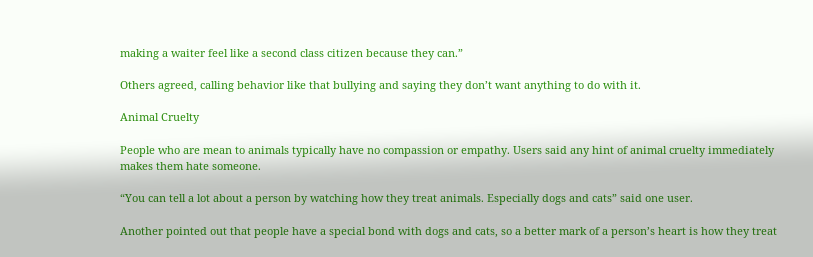making a waiter feel like a second class citizen because they can.”

Others agreed, calling behavior like that bullying and saying they don’t want anything to do with it.

Animal Cruelty

People who are mean to animals typically have no compassion or empathy. Users said any hint of animal cruelty immediately makes them hate someone.

“You can tell a lot about a person by watching how they treat animals. Especially dogs and cats” said one user.

Another pointed out that people have a special bond with dogs and cats, so a better mark of a person’s heart is how they treat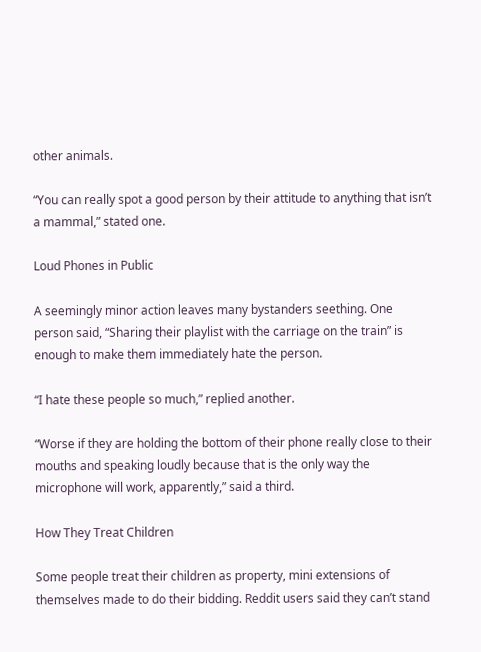other animals.

“You can really spot a good person by their attitude to anything that isn’t a mammal,” stated one.

Loud Phones in Public

A seemingly minor action leaves many bystanders seething. One person said, “Sharing their playlist with the carriage on the train” is enough to make them immediately hate the person.

“I hate these people so much,” replied another.

“Worse if they are holding the bottom of their phone really close to their mouths and speaking loudly because that is the only way the microphone will work, apparently,” said a third.

How They Treat Children

Some people treat their children as property, mini extensions of themselves made to do their bidding. Reddit users said they can’t stand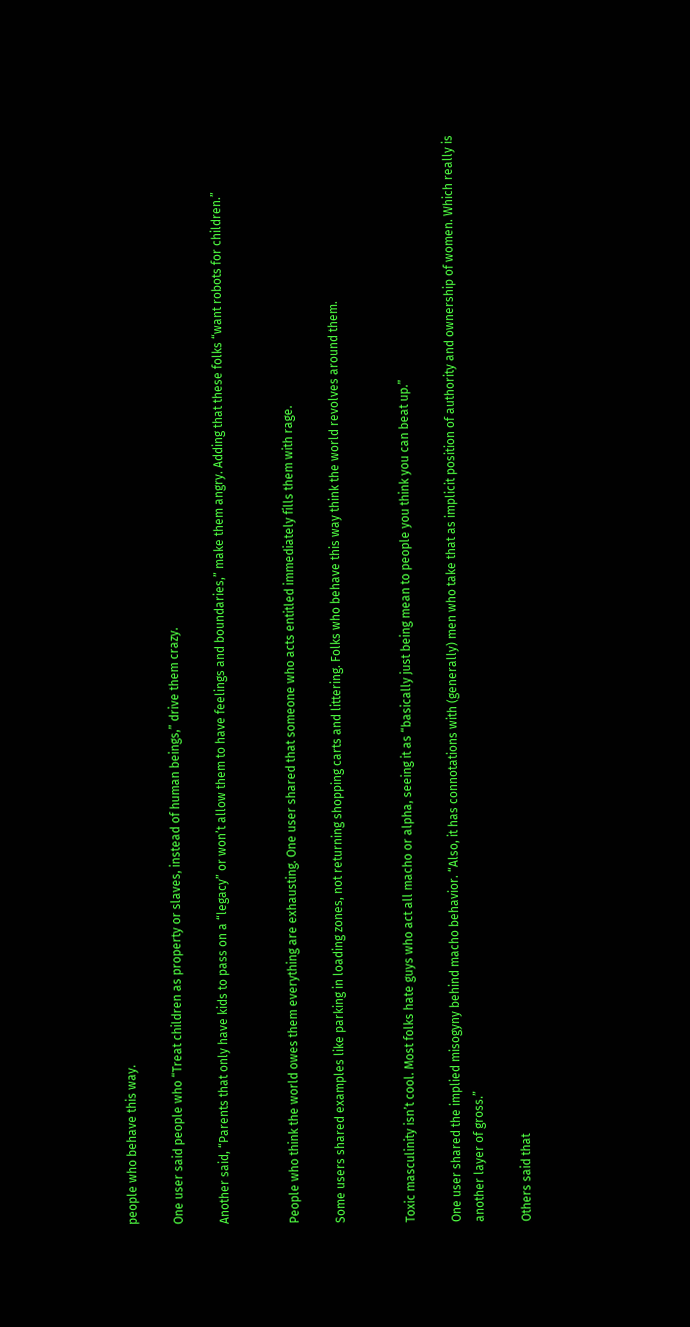people who behave this way.

One user said people who “Treat children as property or slaves, instead of human beings,” drive them crazy.

Another said, “Parents that only have kids to pass on a “legacy” or won’t allow them to have feelings and boundaries,” make them angry. Adding that these folks “want robots for children.”


People who think the world owes them everything are exhausting. One user shared that someone who acts entitled immediately fills them with rage.

Some users shared examples like parking in loading zones, not returning shopping carts and littering. Folks who behave this way think the world revolves around them.


Toxic masculinity isn’t cool. Most folks hate guys who act all macho or alpha, seeing it as “basically just being mean to people you think you can beat up.”

One user shared the implied misogyny behind macho behavior. “Also, it has connotations with (generally) men who take that as implicit position of authority and ownership of women. Which really is another layer of gross.”

Others said that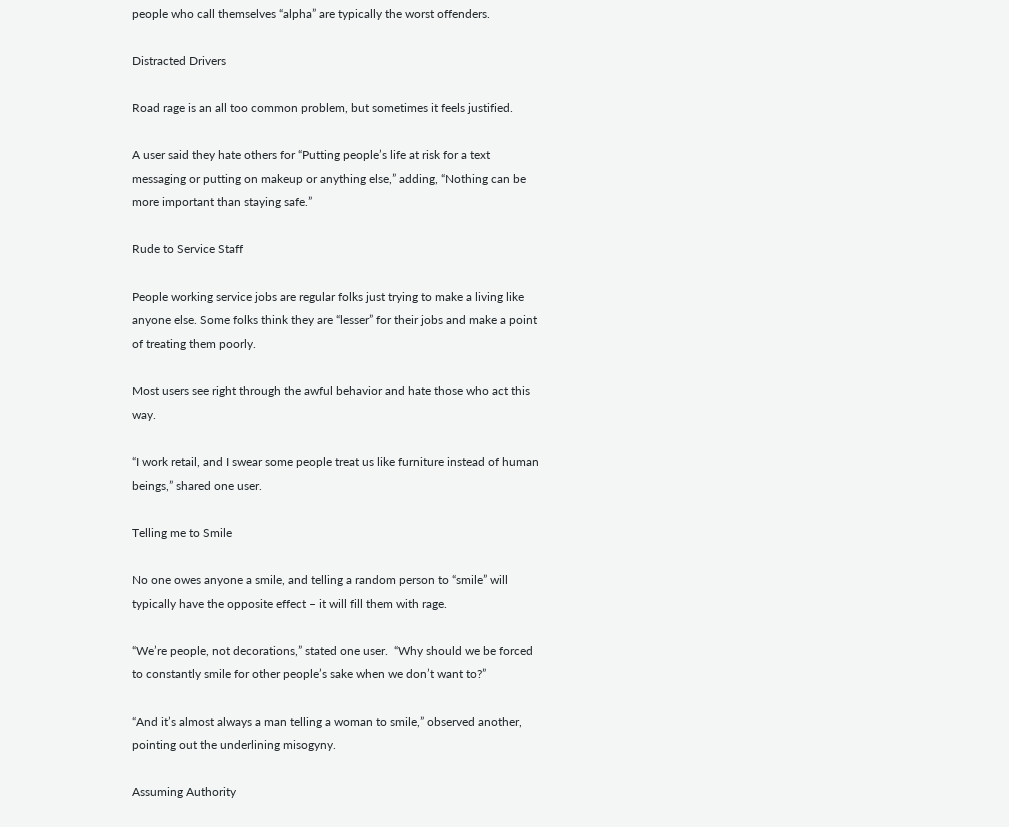people who call themselves “alpha” are typically the worst offenders.

Distracted Drivers

Road rage is an all too common problem, but sometimes it feels justified.

A user said they hate others for “Putting people’s life at risk for a text messaging or putting on makeup or anything else,” adding, “Nothing can be more important than staying safe.”

Rude to Service Staff

People working service jobs are regular folks just trying to make a living like anyone else. Some folks think they are “lesser” for their jobs and make a point of treating them poorly.

Most users see right through the awful behavior and hate those who act this way.

“I work retail, and I swear some people treat us like furniture instead of human beings,” shared one user.

Telling me to Smile

No one owes anyone a smile, and telling a random person to “smile” will typically have the opposite effect – it will fill them with rage.

“We’re people, not decorations,” stated one user.  “Why should we be forced to constantly smile for other people’s sake when we don’t want to?”

“And it’s almost always a man telling a woman to smile,” observed another, pointing out the underlining misogyny.

Assuming Authority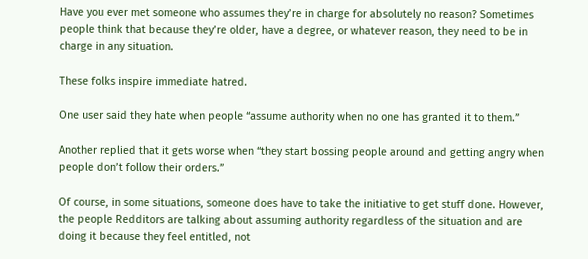Have you ever met someone who assumes they’re in charge for absolutely no reason? Sometimes people think that because they’re older, have a degree, or whatever reason, they need to be in charge in any situation.

These folks inspire immediate hatred.

One user said they hate when people “assume authority when no one has granted it to them.”

Another replied that it gets worse when “they start bossing people around and getting angry when people don’t follow their orders.”

Of course, in some situations, someone does have to take the initiative to get stuff done. However, the people Redditors are talking about assuming authority regardless of the situation and are doing it because they feel entitled, not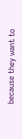because they want to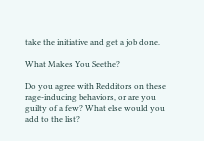take the initiative and get a job done.

What Makes You Seethe?

Do you agree with Redditors on these rage-inducing behaviors, or are you guilty of a few? What else would you add to the list?